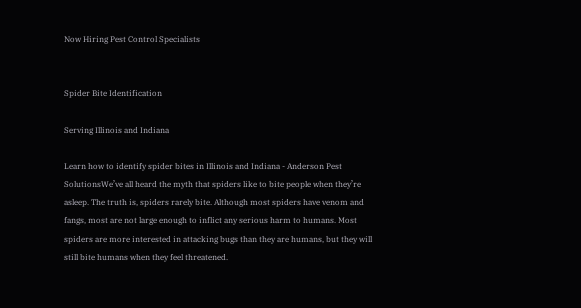Now Hiring Pest Control Specialists


Spider Bite Identification

Serving Illinois and Indiana

Learn how to identify spider bites in Illinois and Indiana - Anderson Pest SolutionsWe’ve all heard the myth that spiders like to bite people when they’re asleep. The truth is, spiders rarely bite. Although most spiders have venom and fangs, most are not large enough to inflict any serious harm to humans. Most spiders are more interested in attacking bugs than they are humans, but they will still bite humans when they feel threatened.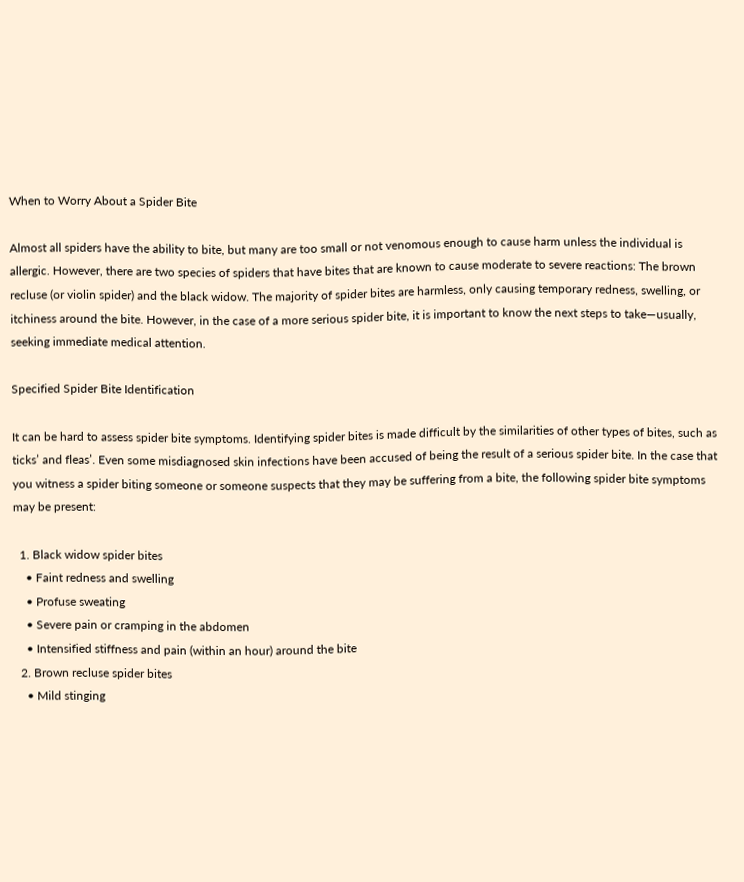When to Worry About a Spider Bite

Almost all spiders have the ability to bite, but many are too small or not venomous enough to cause harm unless the individual is allergic. However, there are two species of spiders that have bites that are known to cause moderate to severe reactions: The brown recluse (or violin spider) and the black widow. The majority of spider bites are harmless, only causing temporary redness, swelling, or itchiness around the bite. However, in the case of a more serious spider bite, it is important to know the next steps to take—usually, seeking immediate medical attention.

Specified Spider Bite Identification

It can be hard to assess spider bite symptoms. Identifying spider bites is made difficult by the similarities of other types of bites, such as ticks’ and fleas’. Even some misdiagnosed skin infections have been accused of being the result of a serious spider bite. In the case that you witness a spider biting someone or someone suspects that they may be suffering from a bite, the following spider bite symptoms may be present:

  1. Black widow spider bites
    • Faint redness and swelling
    • Profuse sweating
    • Severe pain or cramping in the abdomen
    • Intensified stiffness and pain (within an hour) around the bite
  2. Brown recluse spider bites
    • Mild stinging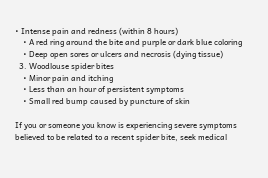• Intense pain and redness (within 8 hours)
    • A red ring around the bite and purple or dark blue coloring
    • Deep open sores or ulcers and necrosis (dying tissue)
  3. Woodlouse spider bites
    • Minor pain and itching
    • Less than an hour of persistent symptoms
    • Small red bump caused by puncture of skin

If you or someone you know is experiencing severe symptoms believed to be related to a recent spider bite, seek medical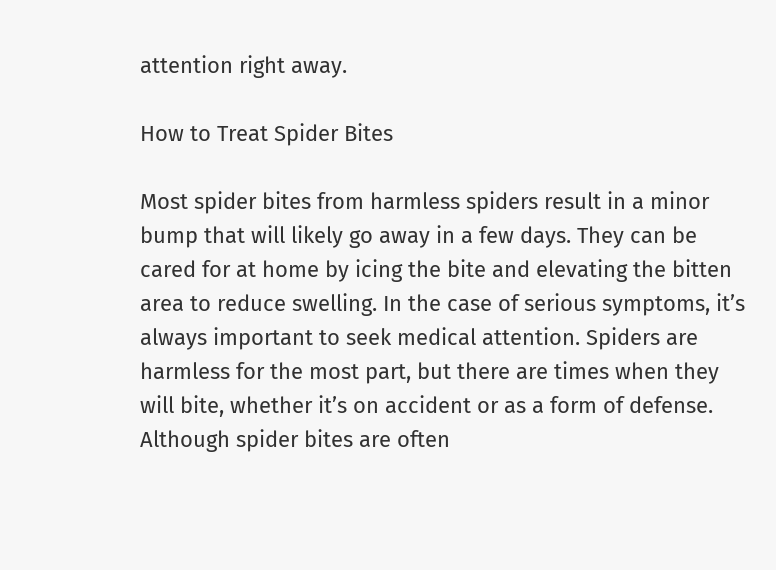attention right away.

How to Treat Spider Bites

Most spider bites from harmless spiders result in a minor bump that will likely go away in a few days. They can be cared for at home by icing the bite and elevating the bitten area to reduce swelling. In the case of serious symptoms, it’s always important to seek medical attention. Spiders are harmless for the most part, but there are times when they will bite, whether it’s on accident or as a form of defense. Although spider bites are often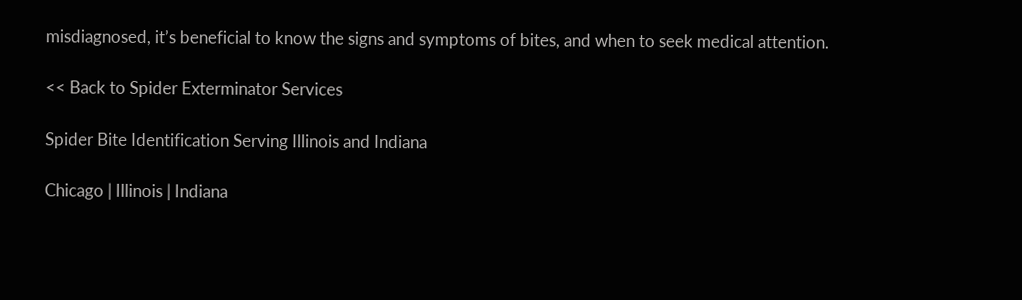misdiagnosed, it’s beneficial to know the signs and symptoms of bites, and when to seek medical attention.

<< Back to Spider Exterminator Services

Spider Bite Identification Serving Illinois and Indiana

Chicago | Illinois | Indiana